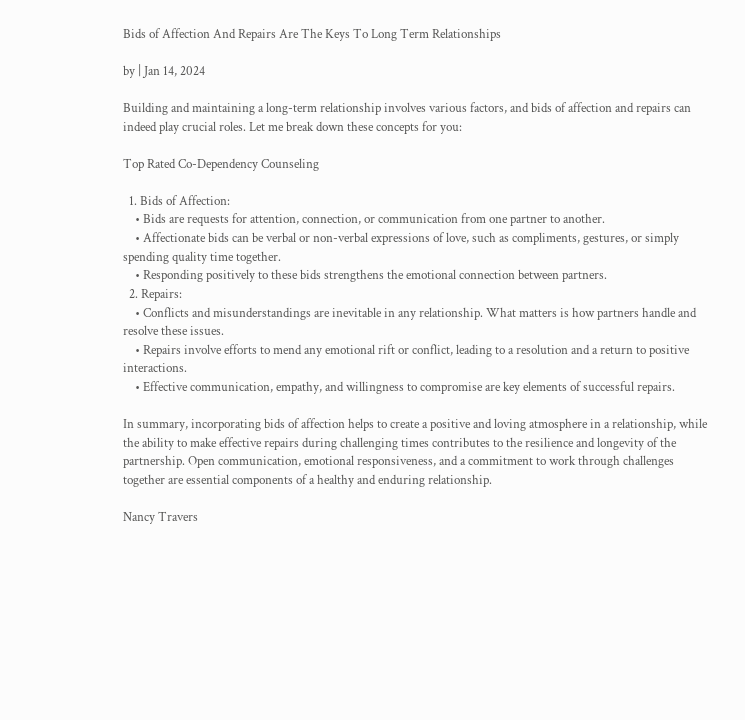Bids of Affection And Repairs Are The Keys To Long Term Relationships

by | Jan 14, 2024

Building and maintaining a long-term relationship involves various factors, and bids of affection and repairs can indeed play crucial roles. Let me break down these concepts for you:

Top Rated Co-Dependency Counseling

  1. Bids of Affection:
    • Bids are requests for attention, connection, or communication from one partner to another.
    • Affectionate bids can be verbal or non-verbal expressions of love, such as compliments, gestures, or simply spending quality time together.
    • Responding positively to these bids strengthens the emotional connection between partners.
  2. Repairs:
    • Conflicts and misunderstandings are inevitable in any relationship. What matters is how partners handle and resolve these issues.
    • Repairs involve efforts to mend any emotional rift or conflict, leading to a resolution and a return to positive interactions.
    • Effective communication, empathy, and willingness to compromise are key elements of successful repairs.

In summary, incorporating bids of affection helps to create a positive and loving atmosphere in a relationship, while the ability to make effective repairs during challenging times contributes to the resilience and longevity of the partnership. Open communication, emotional responsiveness, and a commitment to work through challenges together are essential components of a healthy and enduring relationship.

Nancy Travers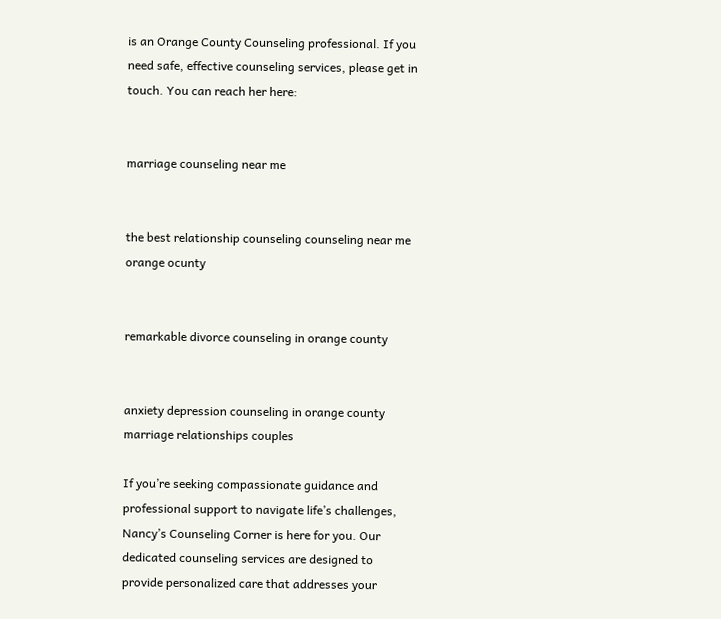is an Orange County Counseling professional. If you need safe, effective counseling services, please get in touch. You can reach her here:


marriage counseling near me


the best relationship counseling counseling near me orange ocunty


remarkable divorce counseling in orange county


anxiety depression counseling in orange county marriage relationships couples

If you’re seeking compassionate guidance and professional support to navigate life’s challenges, Nancy’s Counseling Corner is here for you. Our dedicated counseling services are designed to provide personalized care that addresses your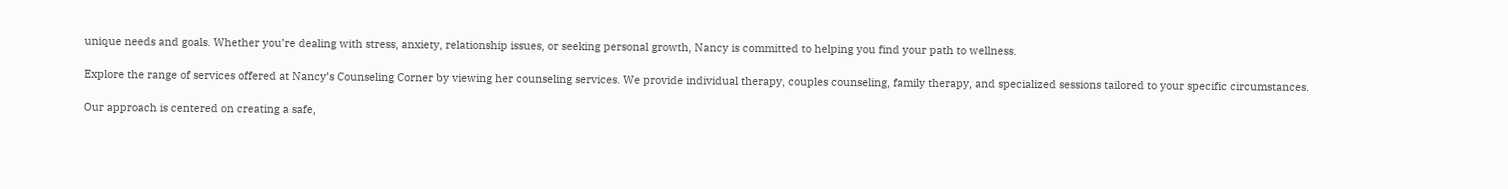unique needs and goals. Whether you’re dealing with stress, anxiety, relationship issues, or seeking personal growth, Nancy is committed to helping you find your path to wellness.

Explore the range of services offered at Nancy’s Counseling Corner by viewing her counseling services. We provide individual therapy, couples counseling, family therapy, and specialized sessions tailored to your specific circumstances.

Our approach is centered on creating a safe,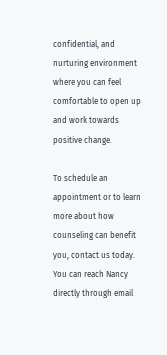confidential, and nurturing environment where you can feel comfortable to open up and work towards positive change.

To schedule an appointment or to learn more about how counseling can benefit you, contact us today. You can reach Nancy directly through email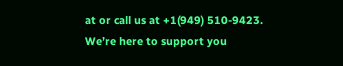at or call us at +1(949) 510-9423. We’re here to support you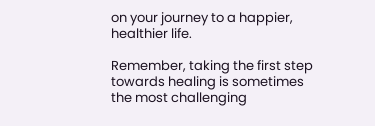on your journey to a happier, healthier life.

Remember, taking the first step towards healing is sometimes the most challenging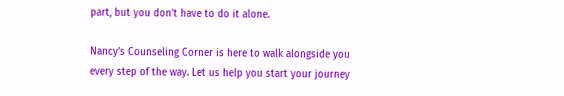part, but you don’t have to do it alone.

Nancy’s Counseling Corner is here to walk alongside you every step of the way. Let us help you start your journey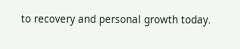to recovery and personal growth today.